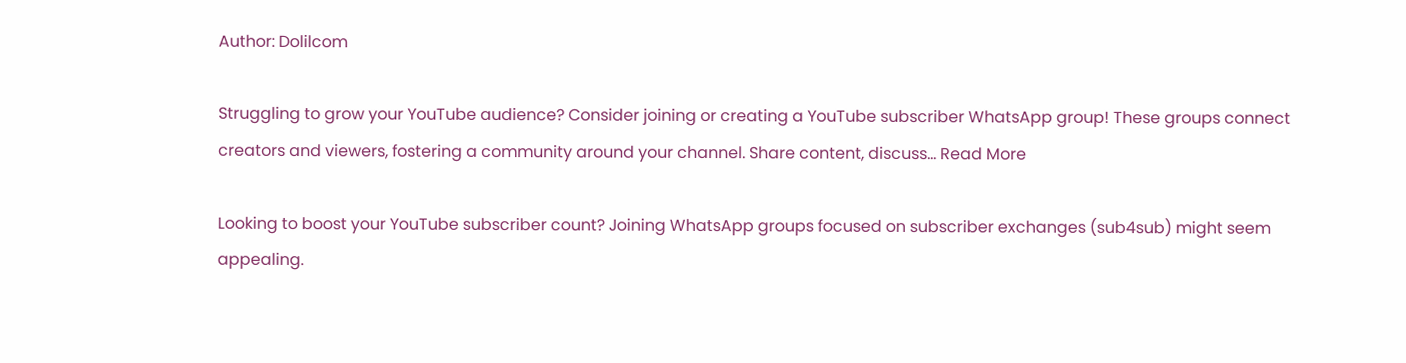Author: Dolilcom

Struggling to grow your YouTube audience? Consider joining or creating a YouTube subscriber WhatsApp group! These groups connect creators and viewers, fostering a community around your channel. Share content, discuss... Read More

Looking to boost your YouTube subscriber count? Joining WhatsApp groups focused on subscriber exchanges (sub4sub) might seem appealing.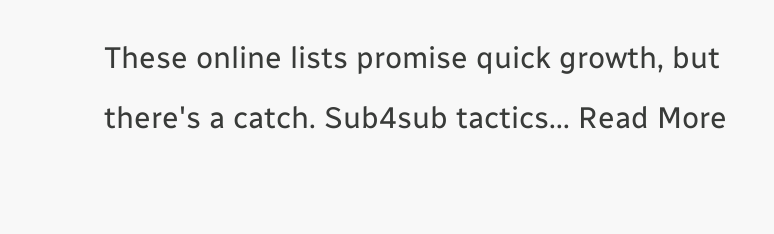These online lists promise quick growth, but there's a catch. Sub4sub tactics... Read More